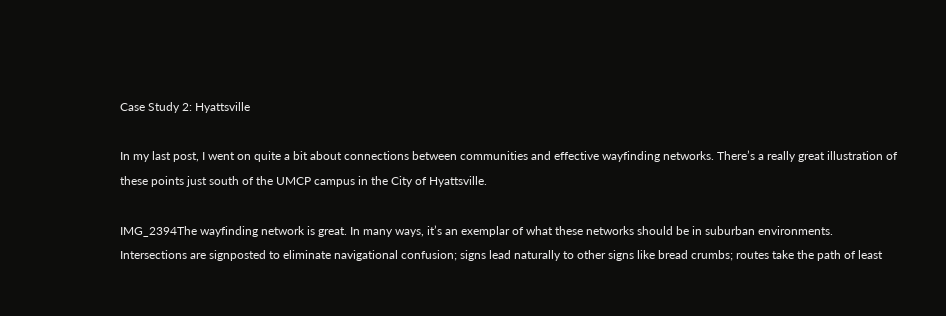Case Study 2: Hyattsville

In my last post, I went on quite a bit about connections between communities and effective wayfinding networks. There’s a really great illustration of these points just south of the UMCP campus in the City of Hyattsville.

IMG_2394The wayfinding network is great. In many ways, it’s an exemplar of what these networks should be in suburban environments. Intersections are signposted to eliminate navigational confusion; signs lead naturally to other signs like bread crumbs; routes take the path of least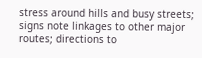stress around hills and busy streets; signs note linkages to other major routes; directions to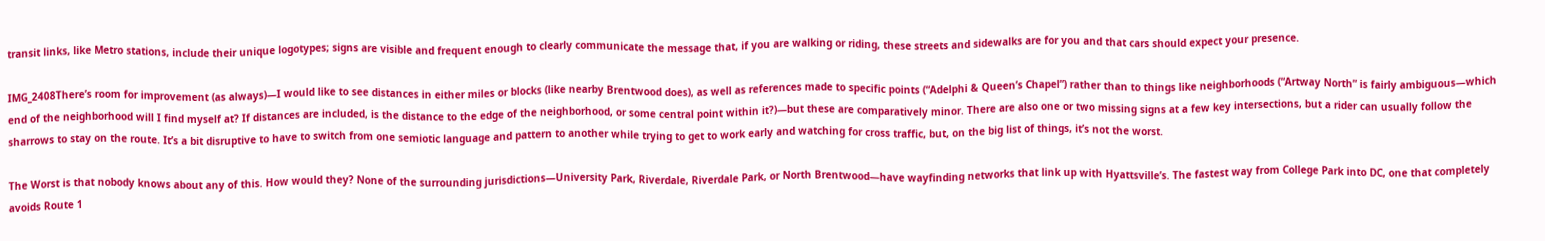transit links, like Metro stations, include their unique logotypes; signs are visible and frequent enough to clearly communicate the message that, if you are walking or riding, these streets and sidewalks are for you and that cars should expect your presence.

IMG_2408There’s room for improvement (as always)—I would like to see distances in either miles or blocks (like nearby Brentwood does), as well as references made to specific points (“Adelphi & Queen’s Chapel”) rather than to things like neighborhoods (“Artway North” is fairly ambiguous—which end of the neighborhood will I find myself at? If distances are included, is the distance to the edge of the neighborhood, or some central point within it?)—but these are comparatively minor. There are also one or two missing signs at a few key intersections, but a rider can usually follow the sharrows to stay on the route. It’s a bit disruptive to have to switch from one semiotic language and pattern to another while trying to get to work early and watching for cross traffic, but, on the big list of things, it’s not the worst.

The Worst is that nobody knows about any of this. How would they? None of the surrounding jurisdictions—University Park, Riverdale, Riverdale Park, or North Brentwood—have wayfinding networks that link up with Hyattsville’s. The fastest way from College Park into DC, one that completely avoids Route 1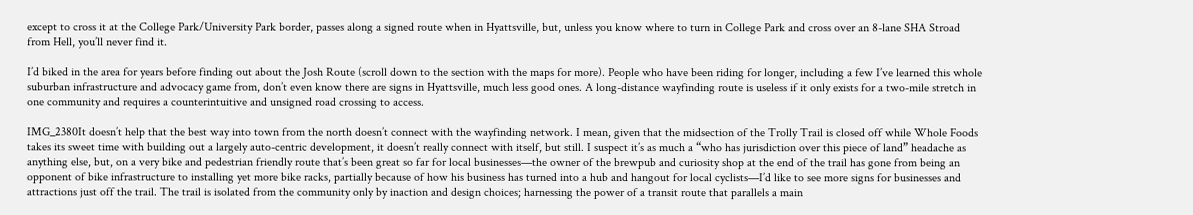except to cross it at the College Park/University Park border, passes along a signed route when in Hyattsville, but, unless you know where to turn in College Park and cross over an 8-lane SHA Stroad from Hell, you’ll never find it.

I’d biked in the area for years before finding out about the Josh Route (scroll down to the section with the maps for more). People who have been riding for longer, including a few I’ve learned this whole suburban infrastructure and advocacy game from, don’t even know there are signs in Hyattsville, much less good ones. A long-distance wayfinding route is useless if it only exists for a two-mile stretch in one community and requires a counterintuitive and unsigned road crossing to access.

IMG_2380It doesn’t help that the best way into town from the north doesn’t connect with the wayfinding network. I mean, given that the midsection of the Trolly Trail is closed off while Whole Foods takes its sweet time with building out a largely auto-centric development, it doesn’t really connect with itself, but still. I suspect it’s as much a “who has jurisdiction over this piece of land” headache as anything else, but, on a very bike and pedestrian friendly route that’s been great so far for local businesses—the owner of the brewpub and curiosity shop at the end of the trail has gone from being an opponent of bike infrastructure to installing yet more bike racks, partially because of how his business has turned into a hub and hangout for local cyclists—I’d like to see more signs for businesses and attractions just off the trail. The trail is isolated from the community only by inaction and design choices; harnessing the power of a transit route that parallels a main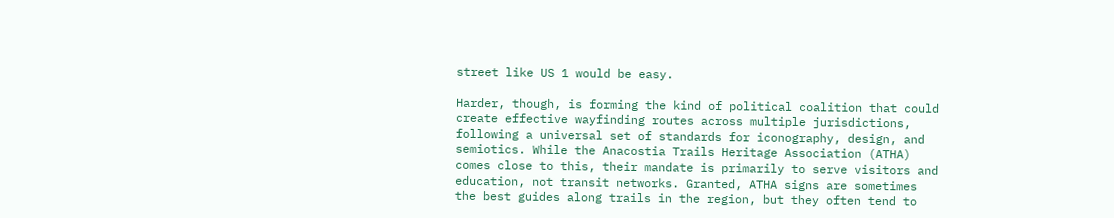street like US 1 would be easy.

Harder, though, is forming the kind of political coalition that could create effective wayfinding routes across multiple jurisdictions, following a universal set of standards for iconography, design, and semiotics. While the Anacostia Trails Heritage Association (ATHA) comes close to this, their mandate is primarily to serve visitors and education, not transit networks. Granted, ATHA signs are sometimes the best guides along trails in the region, but they often tend to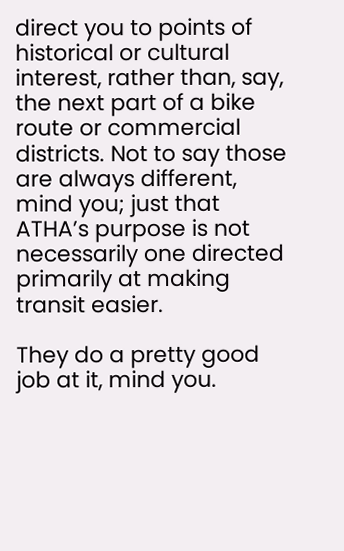direct you to points of historical or cultural interest, rather than, say, the next part of a bike route or commercial districts. Not to say those are always different, mind you; just that ATHA’s purpose is not necessarily one directed primarily at making transit easier.

They do a pretty good job at it, mind you.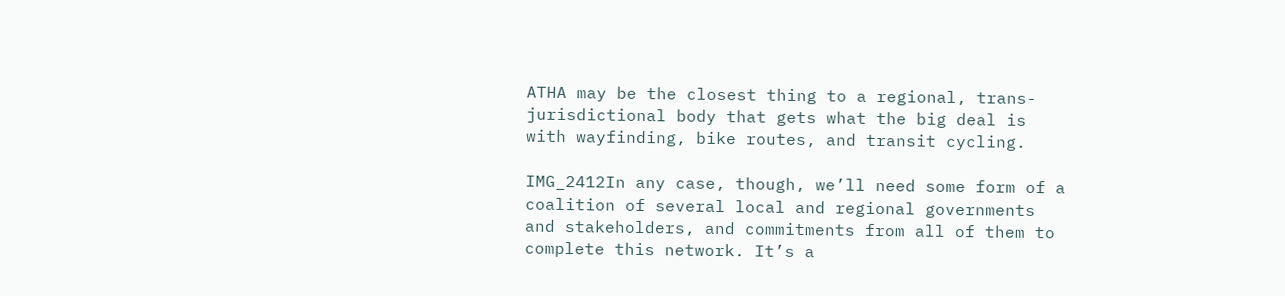ATHA may be the closest thing to a regional, trans-jurisdictional body that gets what the big deal is with wayfinding, bike routes, and transit cycling.

IMG_2412In any case, though, we’ll need some form of a coalition of several local and regional governments and stakeholders, and commitments from all of them to complete this network. It’s a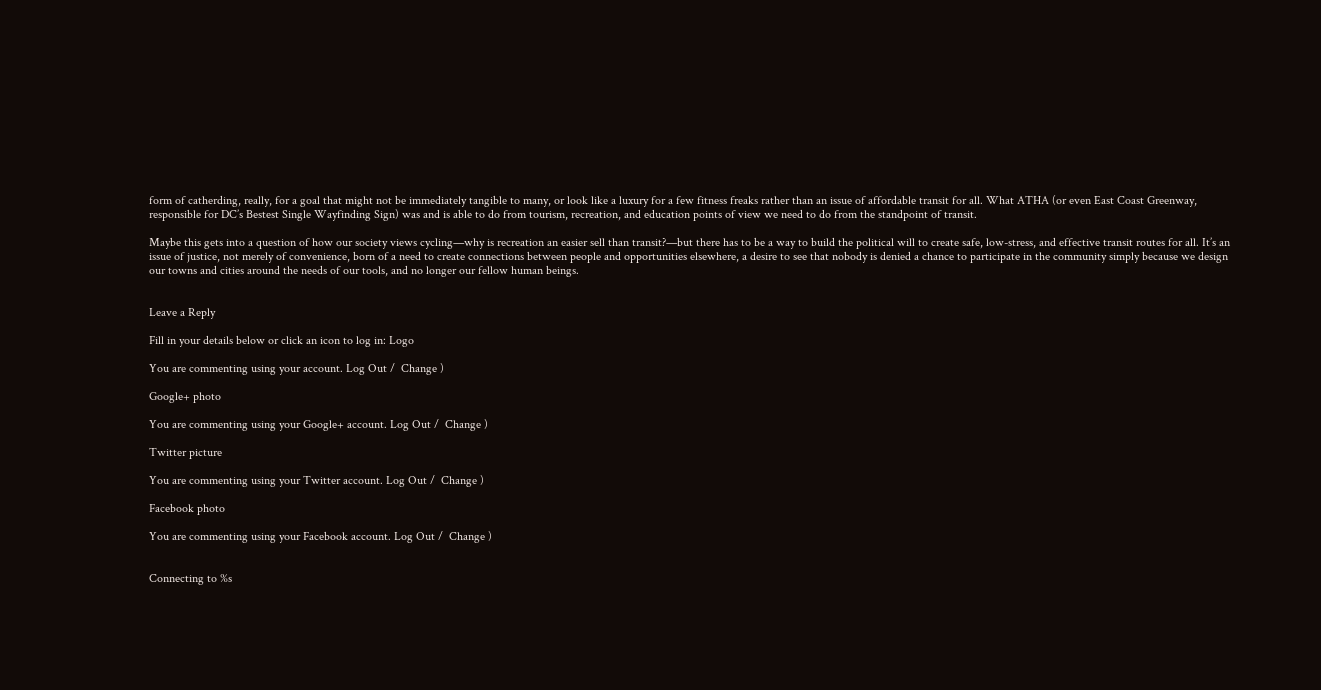form of catherding, really, for a goal that might not be immediately tangible to many, or look like a luxury for a few fitness freaks rather than an issue of affordable transit for all. What ATHA (or even East Coast Greenway, responsible for DC’s Bestest Single Wayfinding Sign) was and is able to do from tourism, recreation, and education points of view we need to do from the standpoint of transit.

Maybe this gets into a question of how our society views cycling—why is recreation an easier sell than transit?—but there has to be a way to build the political will to create safe, low-stress, and effective transit routes for all. It’s an issue of justice, not merely of convenience, born of a need to create connections between people and opportunities elsewhere, a desire to see that nobody is denied a chance to participate in the community simply because we design our towns and cities around the needs of our tools, and no longer our fellow human beings.


Leave a Reply

Fill in your details below or click an icon to log in: Logo

You are commenting using your account. Log Out /  Change )

Google+ photo

You are commenting using your Google+ account. Log Out /  Change )

Twitter picture

You are commenting using your Twitter account. Log Out /  Change )

Facebook photo

You are commenting using your Facebook account. Log Out /  Change )


Connecting to %s